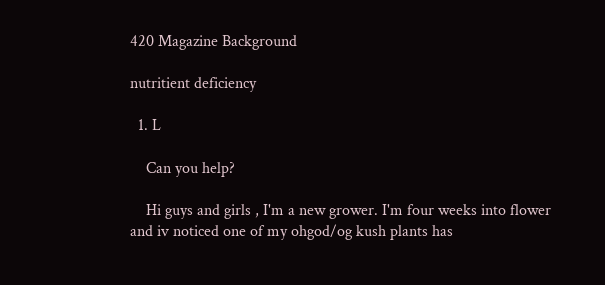420 Magazine Background

nutritient deficiency

  1. L

    Can you help?

    Hi guys and girls , I'm a new grower. I'm four weeks into flower and iv noticed one of my ohgod/og kush plants has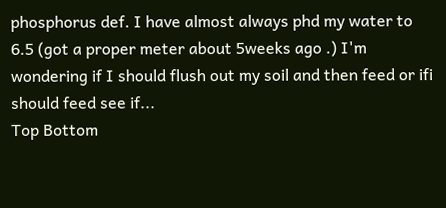phosphorus def. I have almost always phd my water to 6.5 (got a proper meter about 5weeks ago .) I'm wondering if I should flush out my soil and then feed or ifi should feed see if...
Top Bottom